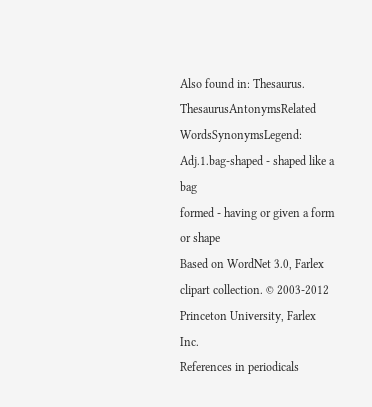Also found in: Thesaurus.
ThesaurusAntonymsRelated WordsSynonymsLegend:
Adj.1.bag-shaped - shaped like a bag
formed - having or given a form or shape
Based on WordNet 3.0, Farlex clipart collection. © 2003-2012 Princeton University, Farlex Inc.
References in periodicals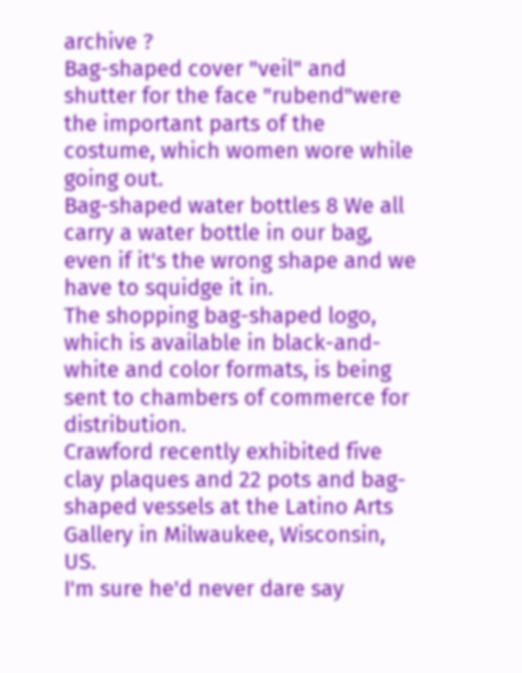archive ?
Bag-shaped cover "veil" and shutter for the face "rubend"were the important parts of the costume, which women wore while going out.
Bag-shaped water bottles 8 We all carry a water bottle in our bag, even if it's the wrong shape and we have to squidge it in.
The shopping bag-shaped logo, which is available in black-and-white and color formats, is being sent to chambers of commerce for distribution.
Crawford recently exhibited five clay plaques and 22 pots and bag-shaped vessels at the Latino Arts Gallery in Milwaukee, Wisconsin, US.
I'm sure he'd never dare say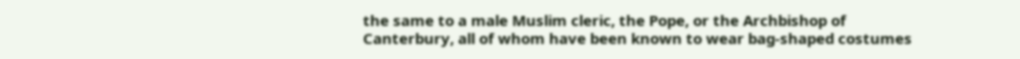the same to a male Muslim cleric, the Pope, or the Archbishop of Canterbury, all of whom have been known to wear bag-shaped costumes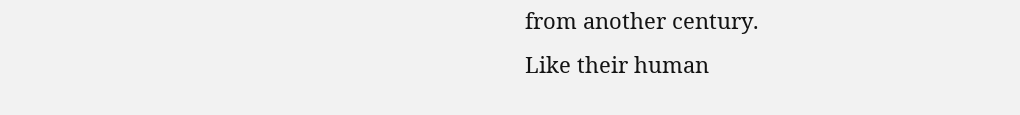from another century.
Like their human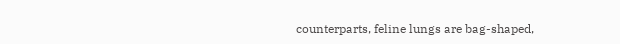counterparts, feline lungs are bag-shaped,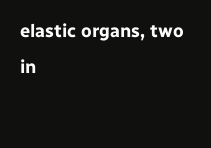elastic organs, two in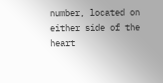number, located on either side of the heart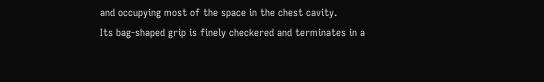and occupying most of the space in the chest cavity.
Its bag-shaped grip is finely checkered and terminates in a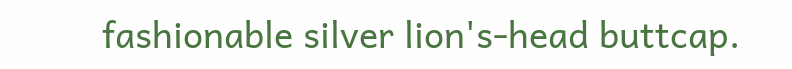fashionable silver lion's-head buttcap.